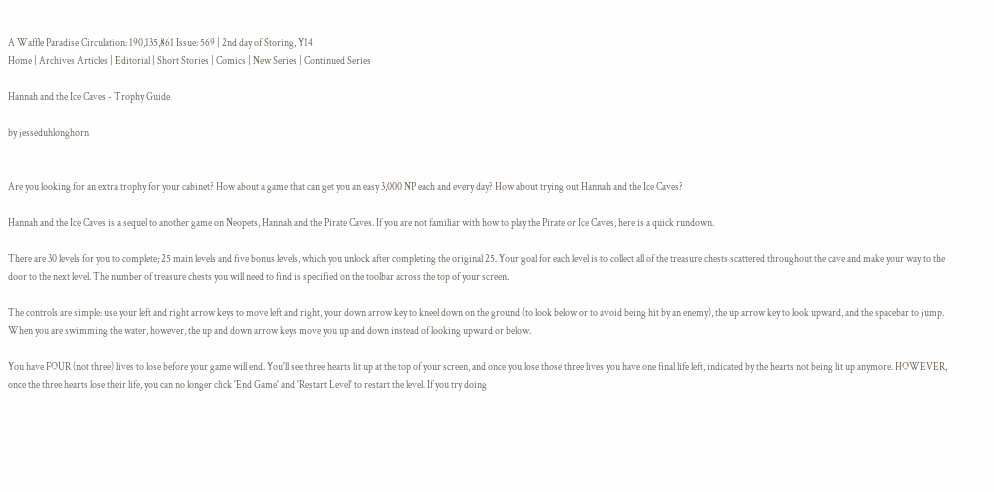A Waffle Paradise Circulation: 190,135,861 Issue: 569 | 2nd day of Storing, Y14
Home | Archives Articles | Editorial | Short Stories | Comics | New Series | Continued Series

Hannah and the Ice Caves - Trophy Guide

by jesseduhlonghorn


Are you looking for an extra trophy for your cabinet? How about a game that can get you an easy 3,000 NP each and every day? How about trying out Hannah and the Ice Caves?

Hannah and the Ice Caves is a sequel to another game on Neopets, Hannah and the Pirate Caves. If you are not familiar with how to play the Pirate or Ice Caves, here is a quick rundown.

There are 30 levels for you to complete; 25 main levels and five bonus levels, which you unlock after completing the original 25. Your goal for each level is to collect all of the treasure chests scattered throughout the cave and make your way to the door to the next level. The number of treasure chests you will need to find is specified on the toolbar across the top of your screen.

The controls are simple: use your left and right arrow keys to move left and right, your down arrow key to kneel down on the ground (to look below or to avoid being hit by an enemy), the up arrow key to look upward, and the spacebar to jump. When you are swimming the water, however, the up and down arrow keys move you up and down instead of looking upward or below.

You have FOUR (not three) lives to lose before your game will end. You'll see three hearts lit up at the top of your screen, and once you lose those three lives you have one final life left, indicated by the hearts not being lit up anymore. HOWEVER, once the three hearts lose their life, you can no longer click 'End Game' and 'Restart Level' to restart the level. If you try doing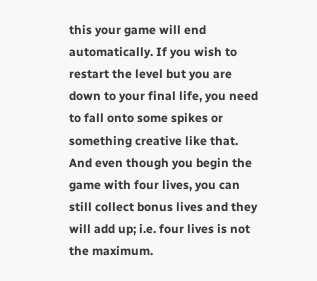this your game will end automatically. If you wish to restart the level but you are down to your final life, you need to fall onto some spikes or something creative like that. And even though you begin the game with four lives, you can still collect bonus lives and they will add up; i.e. four lives is not the maximum.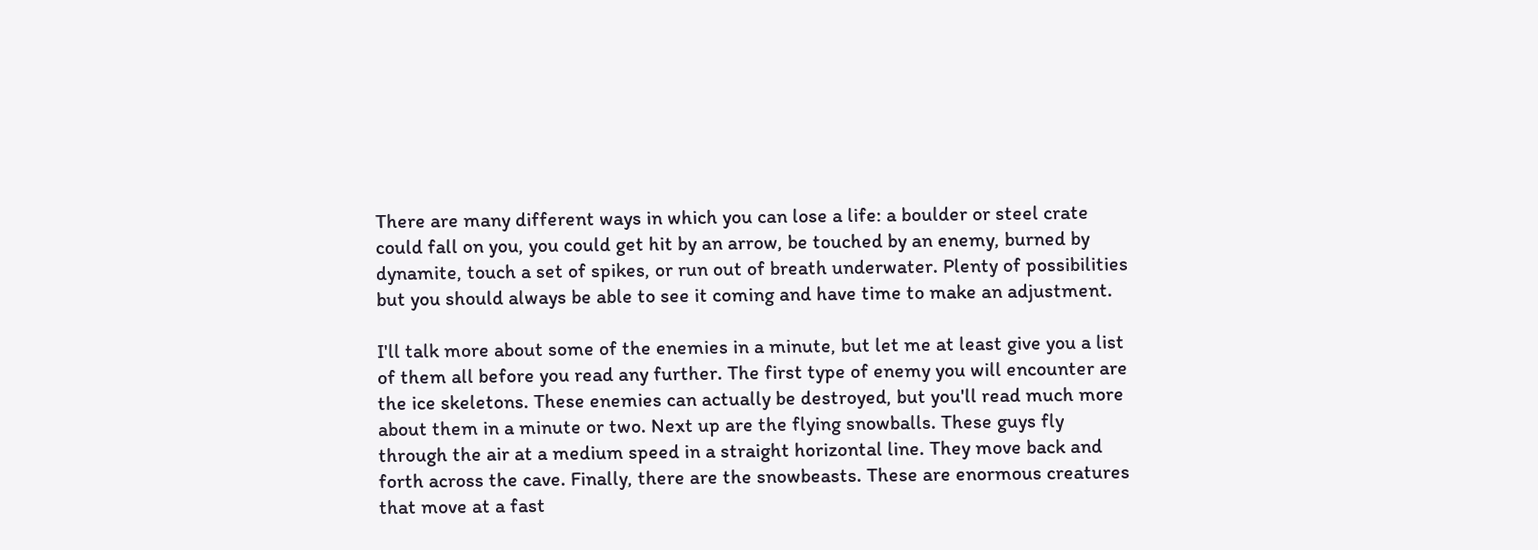There are many different ways in which you can lose a life: a boulder or steel crate could fall on you, you could get hit by an arrow, be touched by an enemy, burned by dynamite, touch a set of spikes, or run out of breath underwater. Plenty of possibilities but you should always be able to see it coming and have time to make an adjustment.

I'll talk more about some of the enemies in a minute, but let me at least give you a list of them all before you read any further. The first type of enemy you will encounter are the ice skeletons. These enemies can actually be destroyed, but you'll read much more about them in a minute or two. Next up are the flying snowballs. These guys fly through the air at a medium speed in a straight horizontal line. They move back and forth across the cave. Finally, there are the snowbeasts. These are enormous creatures that move at a fast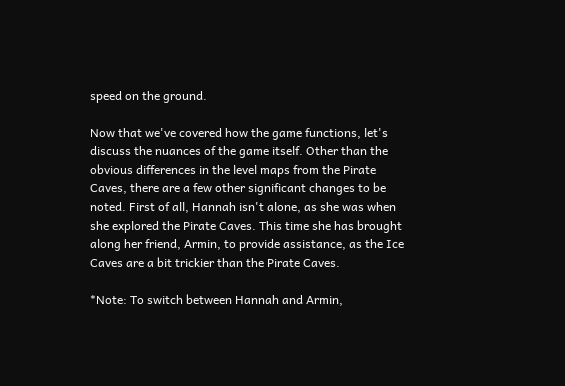speed on the ground.

Now that we've covered how the game functions, let's discuss the nuances of the game itself. Other than the obvious differences in the level maps from the Pirate Caves, there are a few other significant changes to be noted. First of all, Hannah isn't alone, as she was when she explored the Pirate Caves. This time she has brought along her friend, Armin, to provide assistance, as the Ice Caves are a bit trickier than the Pirate Caves.

*Note: To switch between Hannah and Armin,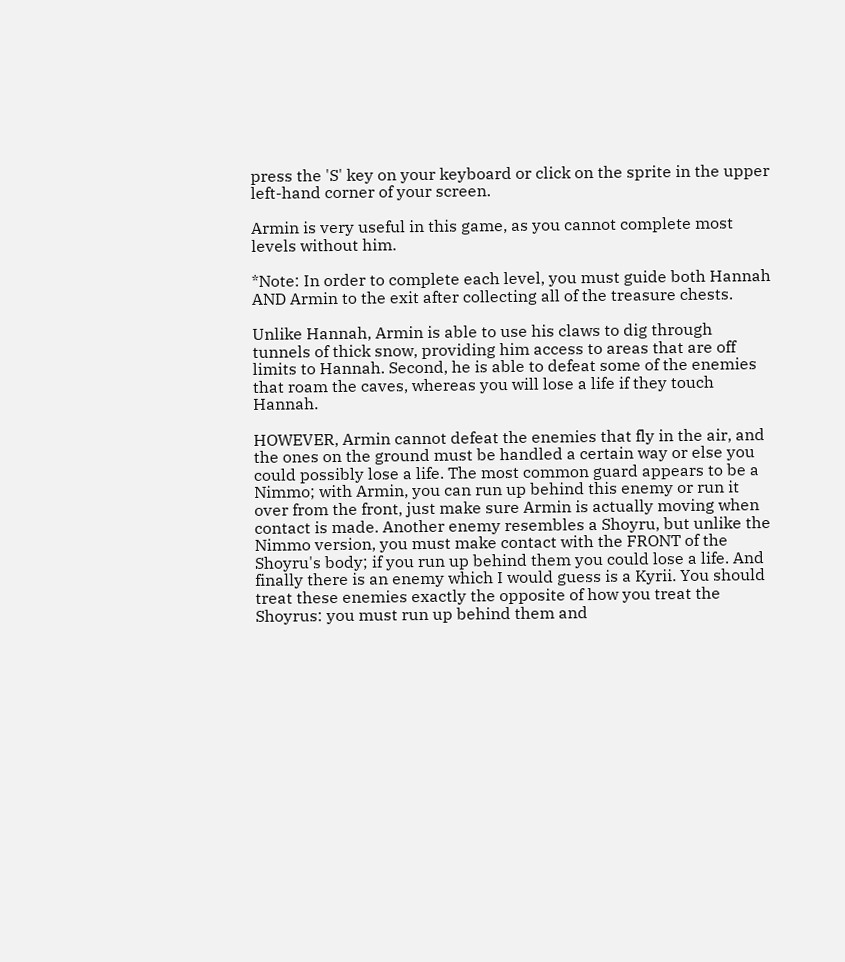press the 'S' key on your keyboard or click on the sprite in the upper left-hand corner of your screen.

Armin is very useful in this game, as you cannot complete most levels without him.

*Note: In order to complete each level, you must guide both Hannah AND Armin to the exit after collecting all of the treasure chests.

Unlike Hannah, Armin is able to use his claws to dig through tunnels of thick snow, providing him access to areas that are off limits to Hannah. Second, he is able to defeat some of the enemies that roam the caves, whereas you will lose a life if they touch Hannah.

HOWEVER, Armin cannot defeat the enemies that fly in the air, and the ones on the ground must be handled a certain way or else you could possibly lose a life. The most common guard appears to be a Nimmo; with Armin, you can run up behind this enemy or run it over from the front, just make sure Armin is actually moving when contact is made. Another enemy resembles a Shoyru, but unlike the Nimmo version, you must make contact with the FRONT of the Shoyru's body; if you run up behind them you could lose a life. And finally there is an enemy which I would guess is a Kyrii. You should treat these enemies exactly the opposite of how you treat the Shoyrus: you must run up behind them and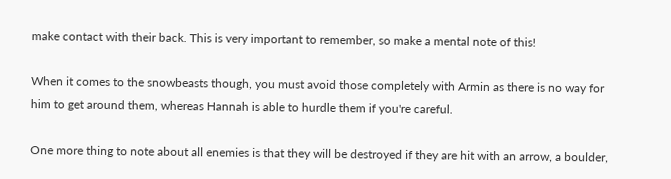make contact with their back. This is very important to remember, so make a mental note of this!

When it comes to the snowbeasts though, you must avoid those completely with Armin as there is no way for him to get around them, whereas Hannah is able to hurdle them if you're careful.

One more thing to note about all enemies is that they will be destroyed if they are hit with an arrow, a boulder,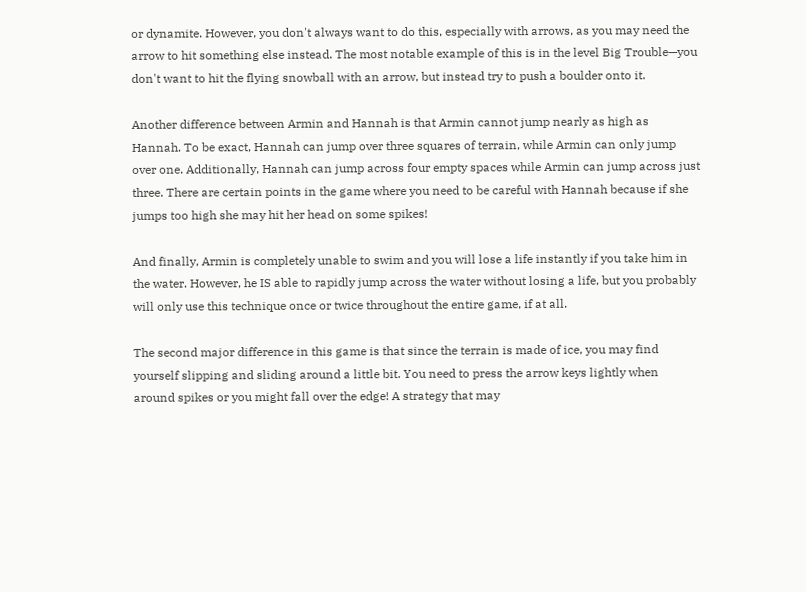or dynamite. However, you don't always want to do this, especially with arrows, as you may need the arrow to hit something else instead. The most notable example of this is in the level Big Trouble—you don't want to hit the flying snowball with an arrow, but instead try to push a boulder onto it.

Another difference between Armin and Hannah is that Armin cannot jump nearly as high as Hannah. To be exact, Hannah can jump over three squares of terrain, while Armin can only jump over one. Additionally, Hannah can jump across four empty spaces while Armin can jump across just three. There are certain points in the game where you need to be careful with Hannah because if she jumps too high she may hit her head on some spikes!

And finally, Armin is completely unable to swim and you will lose a life instantly if you take him in the water. However, he IS able to rapidly jump across the water without losing a life, but you probably will only use this technique once or twice throughout the entire game, if at all.

The second major difference in this game is that since the terrain is made of ice, you may find yourself slipping and sliding around a little bit. You need to press the arrow keys lightly when around spikes or you might fall over the edge! A strategy that may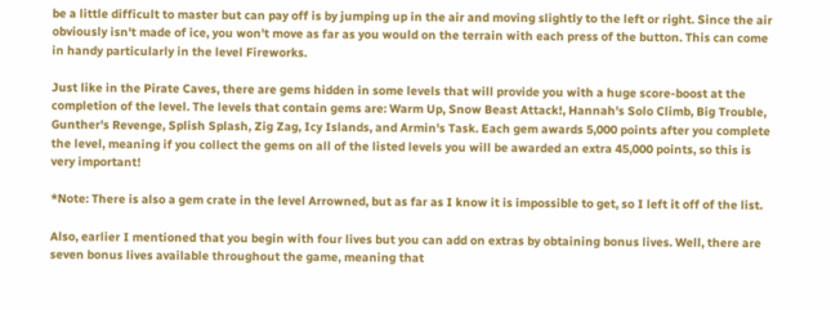be a little difficult to master but can pay off is by jumping up in the air and moving slightly to the left or right. Since the air obviously isn't made of ice, you won't move as far as you would on the terrain with each press of the button. This can come in handy particularly in the level Fireworks.

Just like in the Pirate Caves, there are gems hidden in some levels that will provide you with a huge score-boost at the completion of the level. The levels that contain gems are: Warm Up, Snow Beast Attack!, Hannah's Solo Climb, Big Trouble, Gunther's Revenge, Splish Splash, Zig Zag, Icy Islands, and Armin's Task. Each gem awards 5,000 points after you complete the level, meaning if you collect the gems on all of the listed levels you will be awarded an extra 45,000 points, so this is very important!

*Note: There is also a gem crate in the level Arrowned, but as far as I know it is impossible to get, so I left it off of the list.

Also, earlier I mentioned that you begin with four lives but you can add on extras by obtaining bonus lives. Well, there are seven bonus lives available throughout the game, meaning that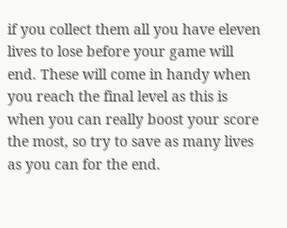if you collect them all you have eleven lives to lose before your game will end. These will come in handy when you reach the final level as this is when you can really boost your score the most, so try to save as many lives as you can for the end.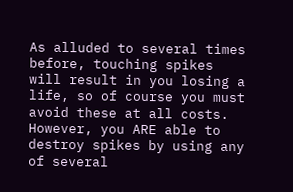As alluded to several times before, touching spikes will result in you losing a life, so of course you must avoid these at all costs. However, you ARE able to destroy spikes by using any of several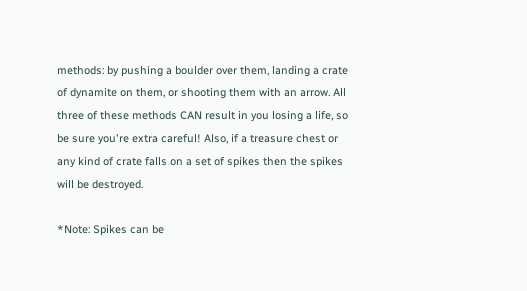methods: by pushing a boulder over them, landing a crate of dynamite on them, or shooting them with an arrow. All three of these methods CAN result in you losing a life, so be sure you're extra careful! Also, if a treasure chest or any kind of crate falls on a set of spikes then the spikes will be destroyed.

*Note: Spikes can be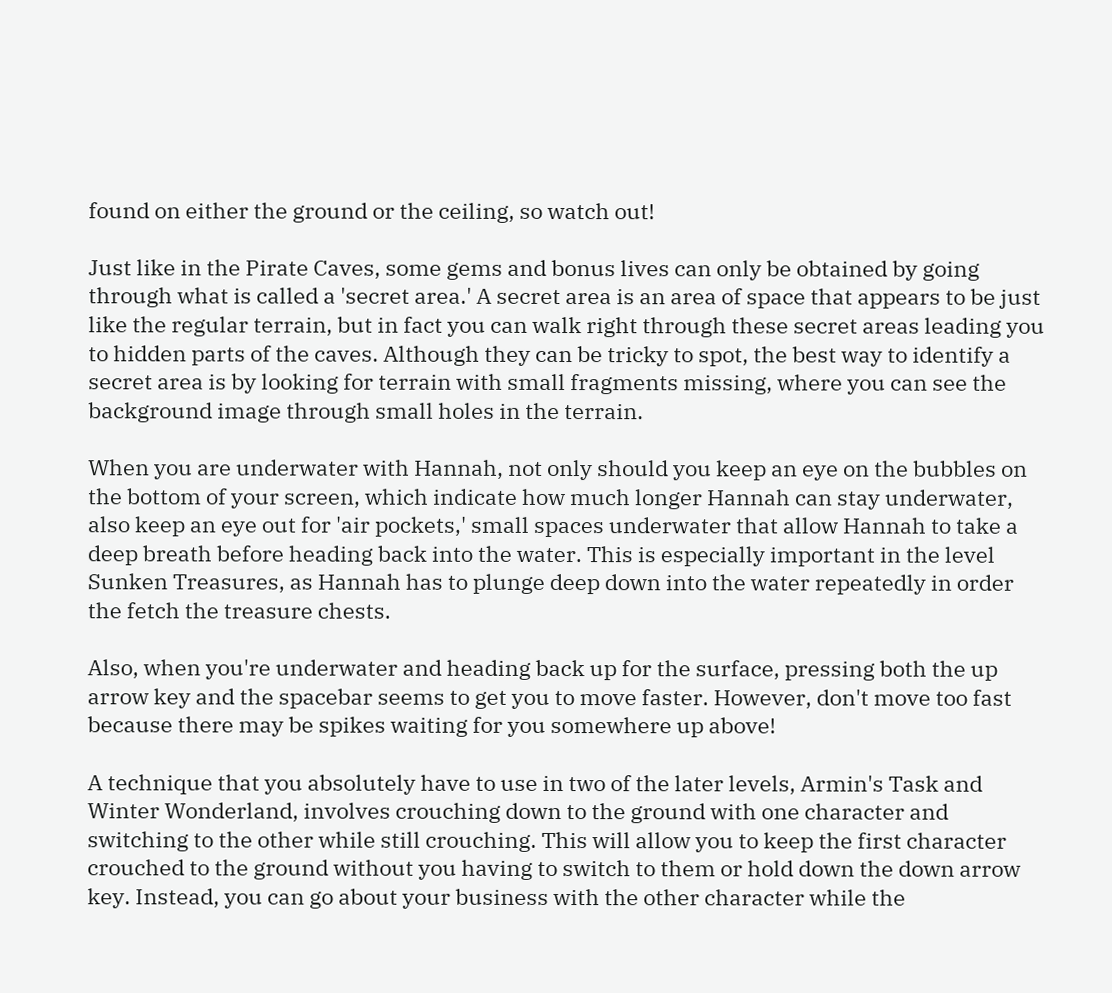found on either the ground or the ceiling, so watch out!

Just like in the Pirate Caves, some gems and bonus lives can only be obtained by going through what is called a 'secret area.' A secret area is an area of space that appears to be just like the regular terrain, but in fact you can walk right through these secret areas leading you to hidden parts of the caves. Although they can be tricky to spot, the best way to identify a secret area is by looking for terrain with small fragments missing, where you can see the background image through small holes in the terrain.

When you are underwater with Hannah, not only should you keep an eye on the bubbles on the bottom of your screen, which indicate how much longer Hannah can stay underwater, also keep an eye out for 'air pockets,' small spaces underwater that allow Hannah to take a deep breath before heading back into the water. This is especially important in the level Sunken Treasures, as Hannah has to plunge deep down into the water repeatedly in order the fetch the treasure chests.

Also, when you're underwater and heading back up for the surface, pressing both the up arrow key and the spacebar seems to get you to move faster. However, don't move too fast because there may be spikes waiting for you somewhere up above!

A technique that you absolutely have to use in two of the later levels, Armin's Task and Winter Wonderland, involves crouching down to the ground with one character and switching to the other while still crouching. This will allow you to keep the first character crouched to the ground without you having to switch to them or hold down the down arrow key. Instead, you can go about your business with the other character while the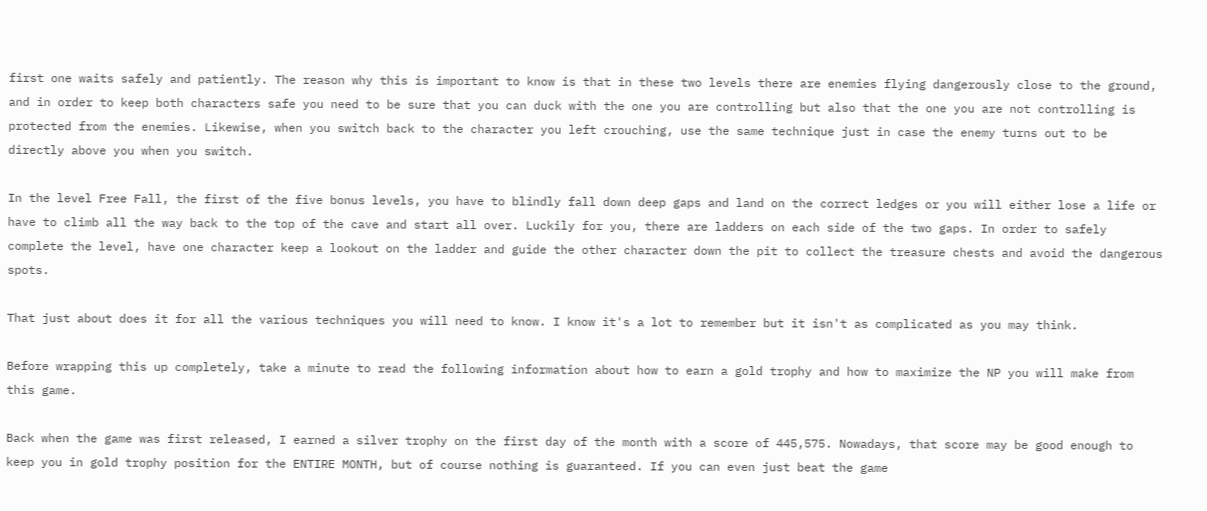first one waits safely and patiently. The reason why this is important to know is that in these two levels there are enemies flying dangerously close to the ground, and in order to keep both characters safe you need to be sure that you can duck with the one you are controlling but also that the one you are not controlling is protected from the enemies. Likewise, when you switch back to the character you left crouching, use the same technique just in case the enemy turns out to be directly above you when you switch.

In the level Free Fall, the first of the five bonus levels, you have to blindly fall down deep gaps and land on the correct ledges or you will either lose a life or have to climb all the way back to the top of the cave and start all over. Luckily for you, there are ladders on each side of the two gaps. In order to safely complete the level, have one character keep a lookout on the ladder and guide the other character down the pit to collect the treasure chests and avoid the dangerous spots.

That just about does it for all the various techniques you will need to know. I know it's a lot to remember but it isn't as complicated as you may think.

Before wrapping this up completely, take a minute to read the following information about how to earn a gold trophy and how to maximize the NP you will make from this game.

Back when the game was first released, I earned a silver trophy on the first day of the month with a score of 445,575. Nowadays, that score may be good enough to keep you in gold trophy position for the ENTIRE MONTH, but of course nothing is guaranteed. If you can even just beat the game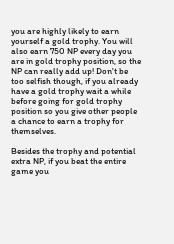you are highly likely to earn yourself a gold trophy. You will also earn 750 NP every day you are in gold trophy position, so the NP can really add up! Don't be too selfish though, if you already have a gold trophy wait a while before going for gold trophy position so you give other people a chance to earn a trophy for themselves.

Besides the trophy and potential extra NP, if you beat the entire game you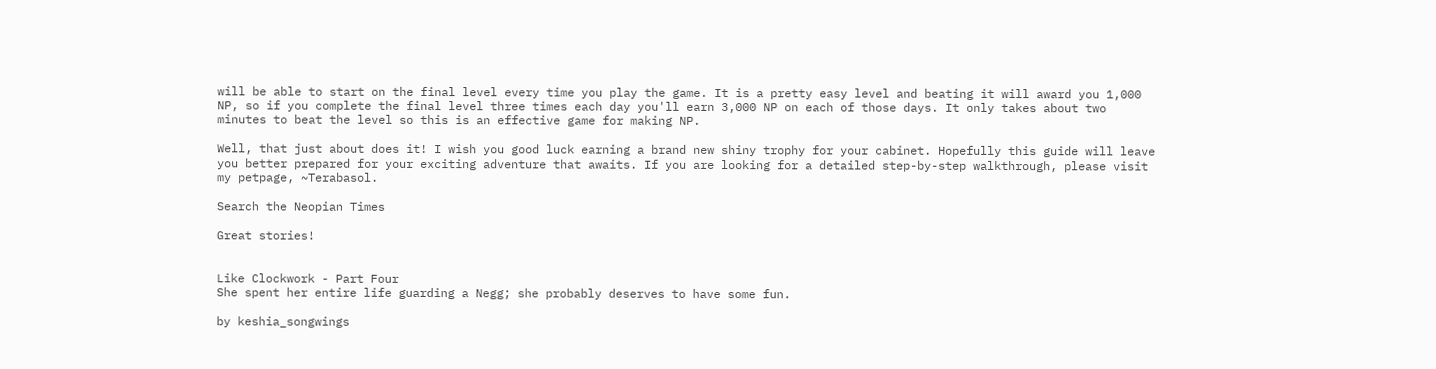will be able to start on the final level every time you play the game. It is a pretty easy level and beating it will award you 1,000 NP, so if you complete the final level three times each day you'll earn 3,000 NP on each of those days. It only takes about two minutes to beat the level so this is an effective game for making NP.

Well, that just about does it! I wish you good luck earning a brand new shiny trophy for your cabinet. Hopefully this guide will leave you better prepared for your exciting adventure that awaits. If you are looking for a detailed step-by-step walkthrough, please visit my petpage, ~Terabasol.

Search the Neopian Times

Great stories!


Like Clockwork - Part Four
She spent her entire life guarding a Negg; she probably deserves to have some fun.

by keshia_songwings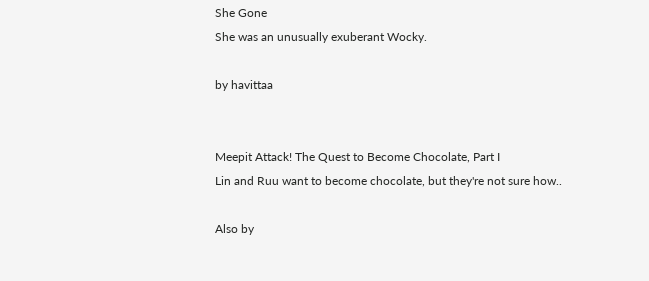She Gone
She was an unusually exuberant Wocky.

by havittaa


Meepit Attack! The Quest to Become Chocolate, Part I
Lin and Ruu want to become chocolate, but they're not sure how..

Also by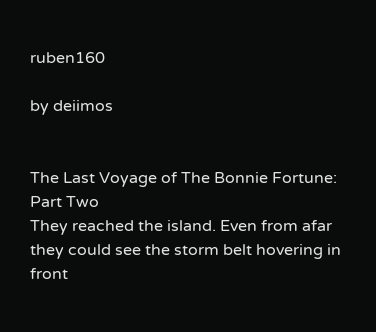ruben160

by deiimos


The Last Voyage of The Bonnie Fortune: Part Two
They reached the island. Even from afar they could see the storm belt hovering in front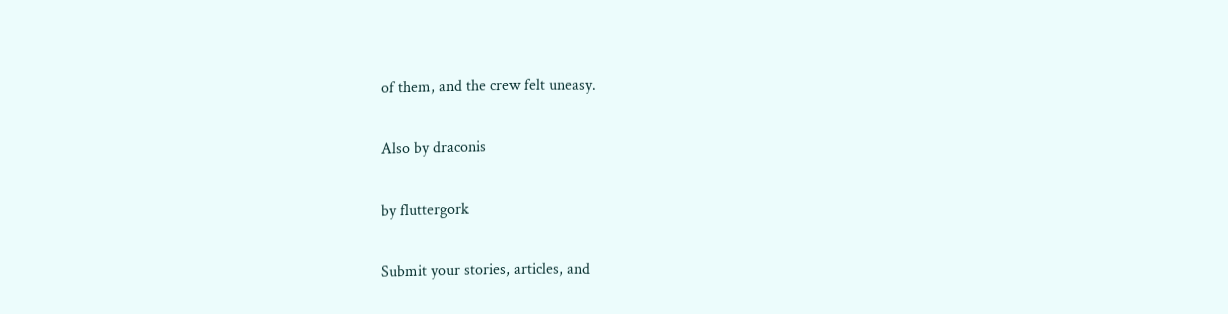of them, and the crew felt uneasy.

Also by draconis

by fluttergork

Submit your stories, articles, and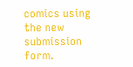comics using the new submission form.